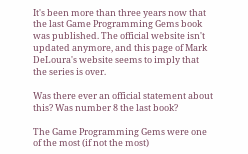It's been more than three years now that the last Game Programming Gems book was published. The official website isn't updated anymore, and this page of Mark DeLoura's website seems to imply that the series is over.

Was there ever an official statement about this? Was number 8 the last book?

The Game Programming Gems were one of the most (if not the most)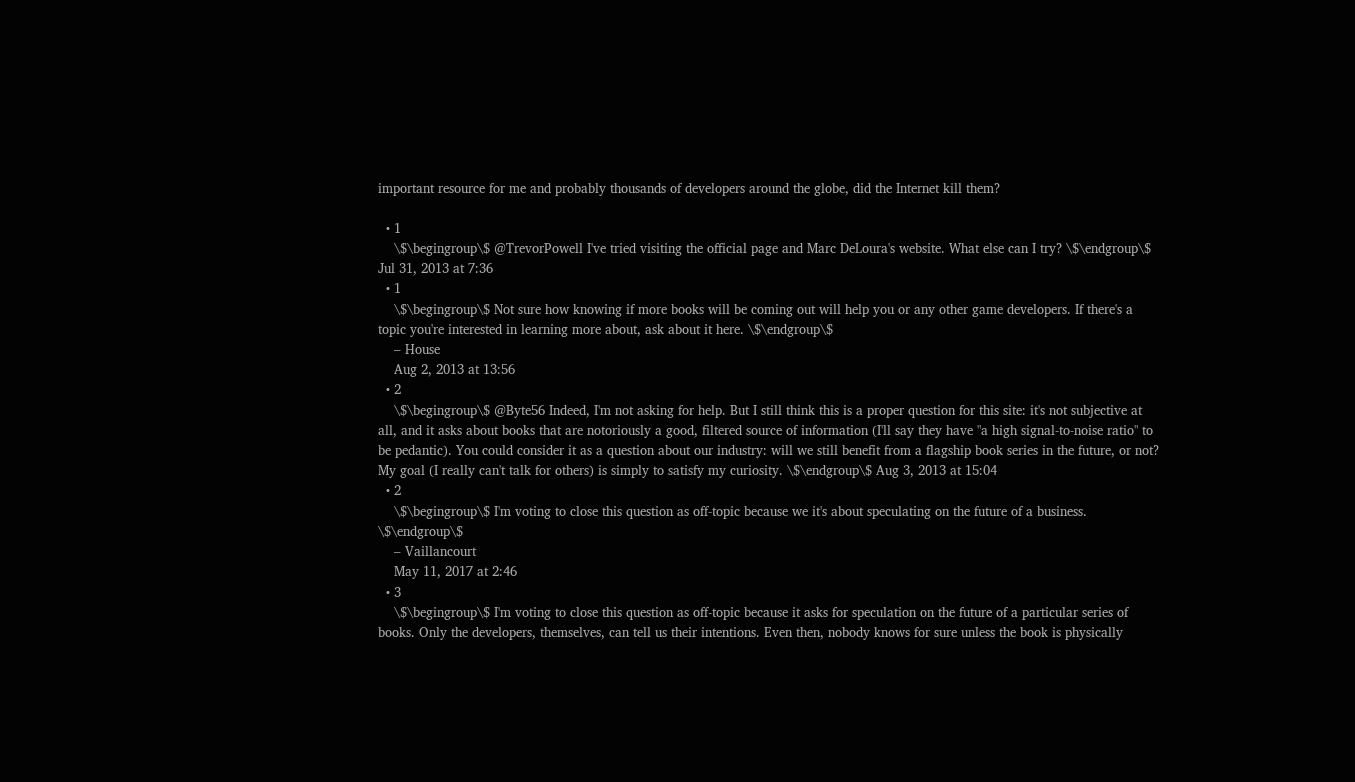important resource for me and probably thousands of developers around the globe, did the Internet kill them?

  • 1
    \$\begingroup\$ @TrevorPowell I've tried visiting the official page and Marc DeLoura's website. What else can I try? \$\endgroup\$ Jul 31, 2013 at 7:36
  • 1
    \$\begingroup\$ Not sure how knowing if more books will be coming out will help you or any other game developers. If there's a topic you're interested in learning more about, ask about it here. \$\endgroup\$
    – House
    Aug 2, 2013 at 13:56
  • 2
    \$\begingroup\$ @Byte56 Indeed, I'm not asking for help. But I still think this is a proper question for this site: it's not subjective at all, and it asks about books that are notoriously a good, filtered source of information (I'll say they have "a high signal-to-noise ratio" to be pedantic). You could consider it as a question about our industry: will we still benefit from a flagship book series in the future, or not? My goal (I really can't talk for others) is simply to satisfy my curiosity. \$\endgroup\$ Aug 3, 2013 at 15:04
  • 2
    \$\begingroup\$ I'm voting to close this question as off-topic because we it's about speculating on the future of a business. \$\endgroup\$
    – Vaillancourt
    May 11, 2017 at 2:46
  • 3
    \$\begingroup\$ I'm voting to close this question as off-topic because it asks for speculation on the future of a particular series of books. Only the developers, themselves, can tell us their intentions. Even then, nobody knows for sure unless the book is physically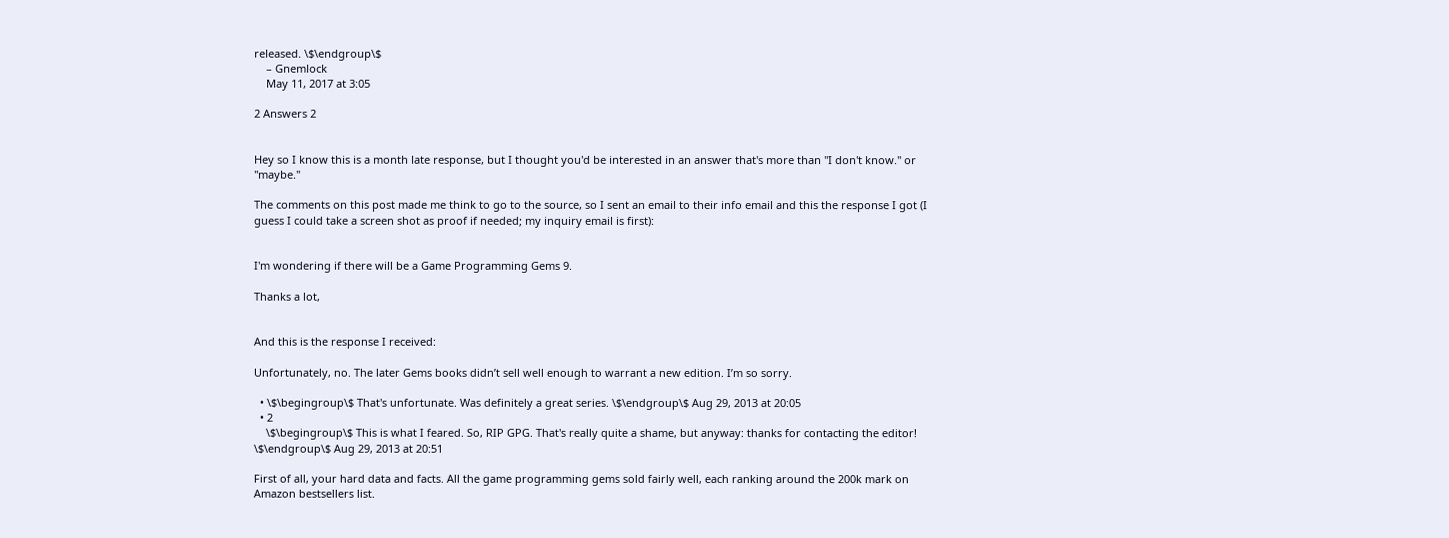released. \$\endgroup\$
    – Gnemlock
    May 11, 2017 at 3:05

2 Answers 2


Hey so I know this is a month late response, but I thought you'd be interested in an answer that's more than "I don't know." or "maybe."

The comments on this post made me think to go to the source, so I sent an email to their info email and this the response I got (I guess I could take a screen shot as proof if needed; my inquiry email is first):


I'm wondering if there will be a Game Programming Gems 9.

Thanks a lot,


And this is the response I received:

Unfortunately, no. The later Gems books didn’t sell well enough to warrant a new edition. I’m so sorry.

  • \$\begingroup\$ That's unfortunate. Was definitely a great series. \$\endgroup\$ Aug 29, 2013 at 20:05
  • 2
    \$\begingroup\$ This is what I feared. So, RIP GPG. That's really quite a shame, but anyway: thanks for contacting the editor! \$\endgroup\$ Aug 29, 2013 at 20:51

First of all, your hard data and facts. All the game programming gems sold fairly well, each ranking around the 200k mark on Amazon bestsellers list.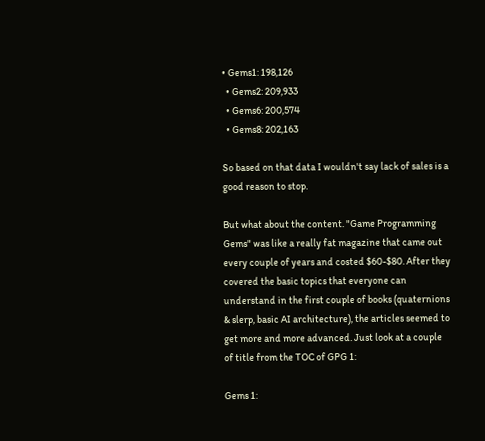• Gems1: 198,126
  • Gems2: 209,933
  • Gems6: 200,574
  • Gems8: 202,163

So based on that data I wouldn't say lack of sales is a good reason to stop.

But what about the content. "Game Programming Gems" was like a really fat magazine that came out every couple of years and costed $60-$80. After they covered the basic topics that everyone can understand in the first couple of books (quaternions & slerp, basic AI architecture), the articles seemed to get more and more advanced. Just look at a couple of title from the TOC of GPG 1:

Gems 1: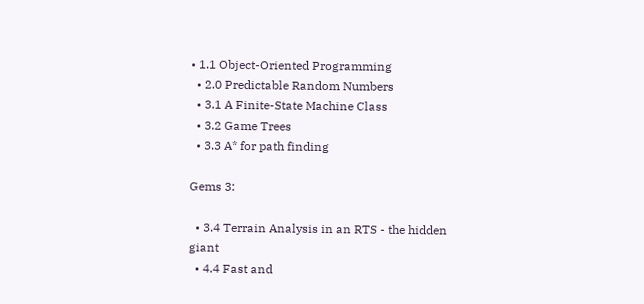• 1.1 Object-Oriented Programming
  • 2.0 Predictable Random Numbers
  • 3.1 A Finite-State Machine Class
  • 3.2 Game Trees
  • 3.3 A* for path finding

Gems 3:

  • 3.4 Terrain Analysis in an RTS - the hidden giant
  • 4.4 Fast and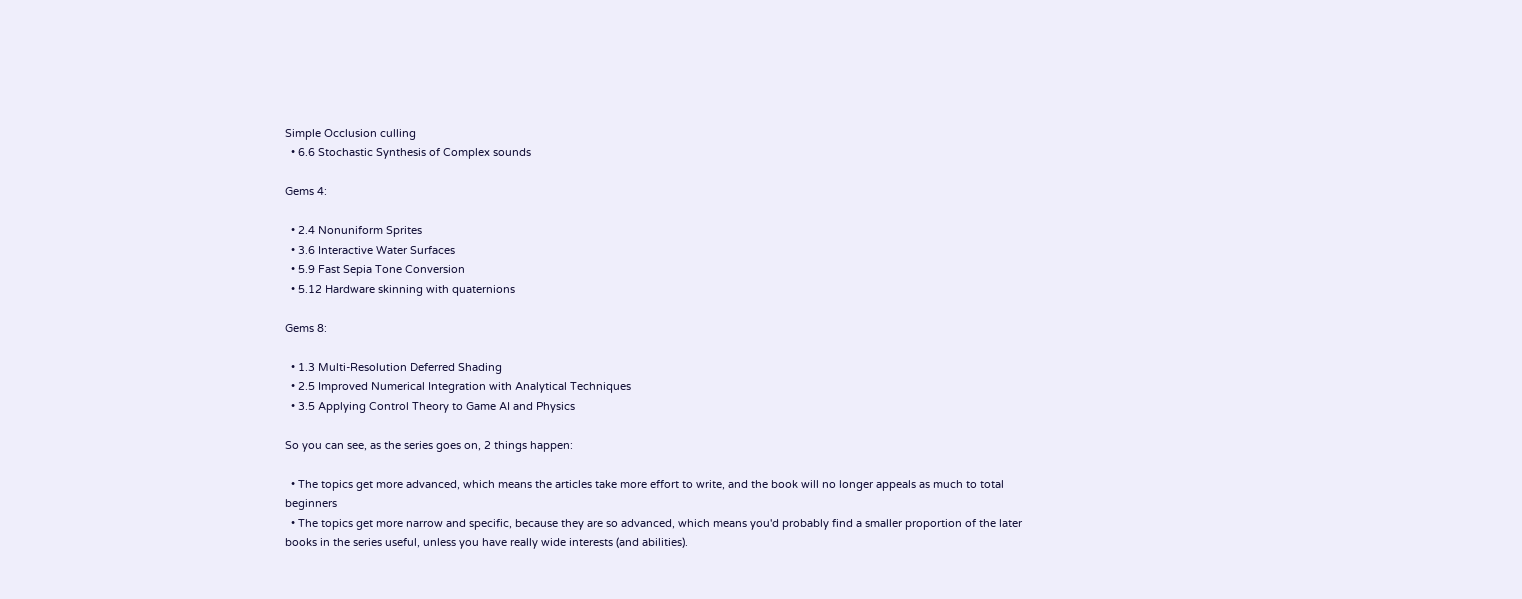Simple Occlusion culling
  • 6.6 Stochastic Synthesis of Complex sounds

Gems 4:

  • 2.4 Nonuniform Sprites
  • 3.6 Interactive Water Surfaces
  • 5.9 Fast Sepia Tone Conversion
  • 5.12 Hardware skinning with quaternions

Gems 8:

  • 1.3 Multi-Resolution Deferred Shading
  • 2.5 Improved Numerical Integration with Analytical Techniques
  • 3.5 Applying Control Theory to Game AI and Physics

So you can see, as the series goes on, 2 things happen:

  • The topics get more advanced, which means the articles take more effort to write, and the book will no longer appeals as much to total beginners
  • The topics get more narrow and specific, because they are so advanced, which means you'd probably find a smaller proportion of the later books in the series useful, unless you have really wide interests (and abilities).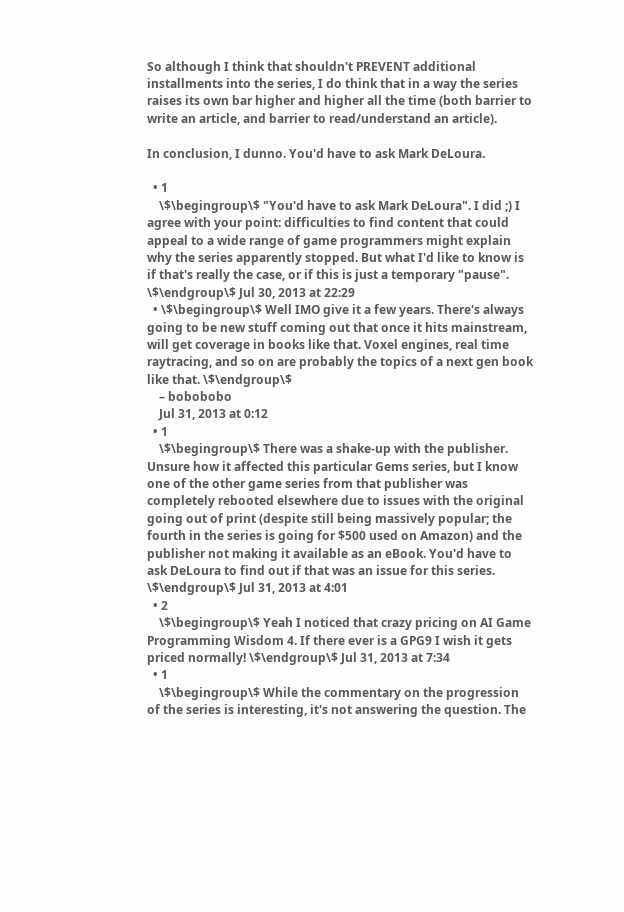So although I think that shouldn't PREVENT additional installments into the series, I do think that in a way the series raises its own bar higher and higher all the time (both barrier to write an article, and barrier to read/understand an article).

In conclusion, I dunno. You'd have to ask Mark DeLoura.

  • 1
    \$\begingroup\$ "You'd have to ask Mark DeLoura". I did ;) I agree with your point: difficulties to find content that could appeal to a wide range of game programmers might explain why the series apparently stopped. But what I'd like to know is if that's really the case, or if this is just a temporary "pause". \$\endgroup\$ Jul 30, 2013 at 22:29
  • \$\begingroup\$ Well IMO give it a few years. There's always going to be new stuff coming out that once it hits mainstream, will get coverage in books like that. Voxel engines, real time raytracing, and so on are probably the topics of a next gen book like that. \$\endgroup\$
    – bobobobo
    Jul 31, 2013 at 0:12
  • 1
    \$\begingroup\$ There was a shake-up with the publisher. Unsure how it affected this particular Gems series, but I know one of the other game series from that publisher was completely rebooted elsewhere due to issues with the original going out of print (despite still being massively popular; the fourth in the series is going for $500 used on Amazon) and the publisher not making it available as an eBook. You'd have to ask DeLoura to find out if that was an issue for this series. \$\endgroup\$ Jul 31, 2013 at 4:01
  • 2
    \$\begingroup\$ Yeah I noticed that crazy pricing on AI Game Programming Wisdom 4. If there ever is a GPG9 I wish it gets priced normally! \$\endgroup\$ Jul 31, 2013 at 7:34
  • 1
    \$\begingroup\$ While the commentary on the progression of the series is interesting, it's not answering the question. The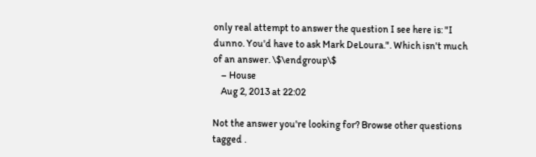only real attempt to answer the question I see here is: "I dunno. You'd have to ask Mark DeLoura.". Which isn't much of an answer. \$\endgroup\$
    – House
    Aug 2, 2013 at 22:02

Not the answer you're looking for? Browse other questions tagged .